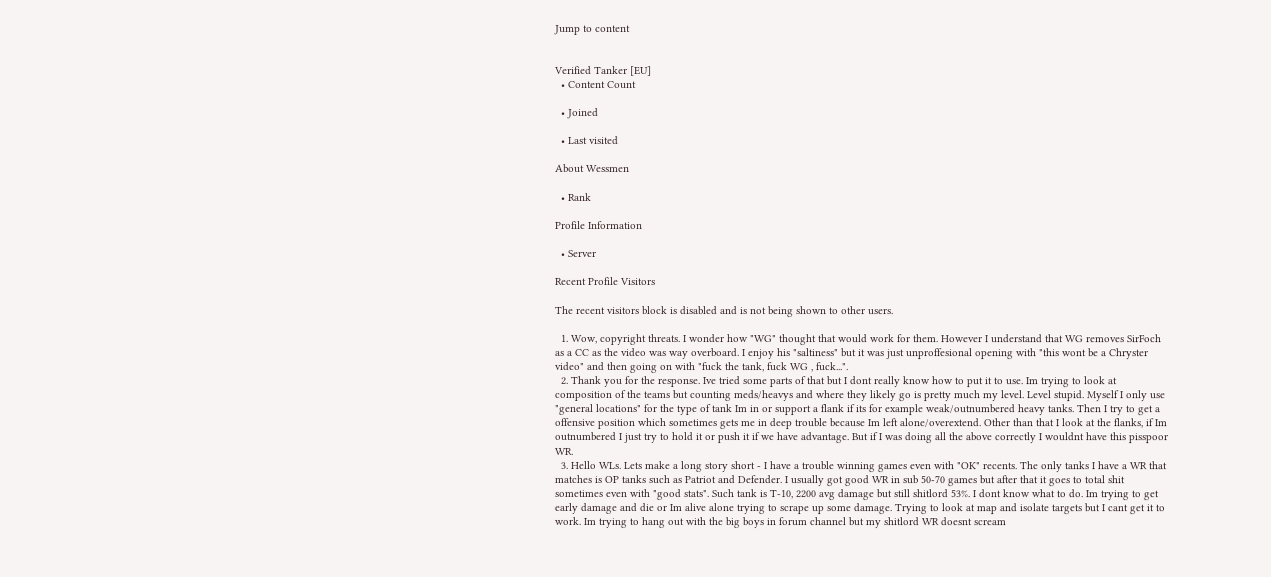Jump to content


Verified Tanker [EU]
  • Content Count

  • Joined

  • Last visited

About Wessmen

  • Rank

Profile Information

  • Server

Recent Profile Visitors

The recent visitors block is disabled and is not being shown to other users.

  1. Wow, copyright threats. I wonder how "WG" thought that would work for them. However I understand that WG removes SirFoch as a CC as the video was way overboard. I enjoy his "saltiness" but it was just unproffesional opening with "this wont be a Chryster video" and then going on with "fuck the tank, fuck WG , fuck...".
  2. Thank you for the response. Ive tried some parts of that but I dont really know how to put it to use. Im trying to look at composition of the teams but counting meds/heavys and where they likely go is pretty much my level. Level stupid. Myself I only use "general locations" for the type of tank Im in or support a flank if its for example weak/outnumbered heavy tanks. Then I try to get a offensive position which sometimes gets me in deep trouble because Im left alone/overextend. Other than that I look at the flanks, if Im outnumbered I just try to hold it or push it if we have advantage. But if I was doing all the above correctly I wouldnt have this pisspoor WR.
  3. Hello WLs. Lets make a long story short - I have a trouble winning games even with "OK" recents. The only tanks I have a WR that matches is OP tanks such as Patriot and Defender. I usually got good WR in sub 50-70 games but after that it goes to total shit sometimes even with "good stats". Such tank is T-10, 2200 avg damage but still shitlord 53%. I dont know what to do. Im trying to get early damage and die or Im alive alone trying to scrape up some damage. Trying to look at map and isolate targets but I cant get it to work. Im trying to hang out with the big boys in forum channel but my shitlord WR doesnt scream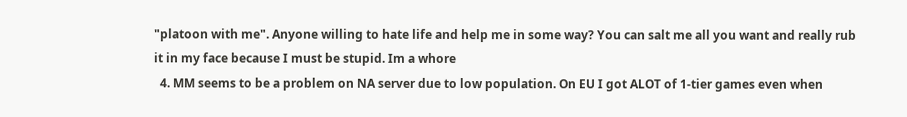"platoon with me". Anyone willing to hate life and help me in some way? You can salt me all you want and really rub it in my face because I must be stupid. Im a whore
  4. MM seems to be a problem on NA server due to low population. On EU I got ALOT of 1-tier games even when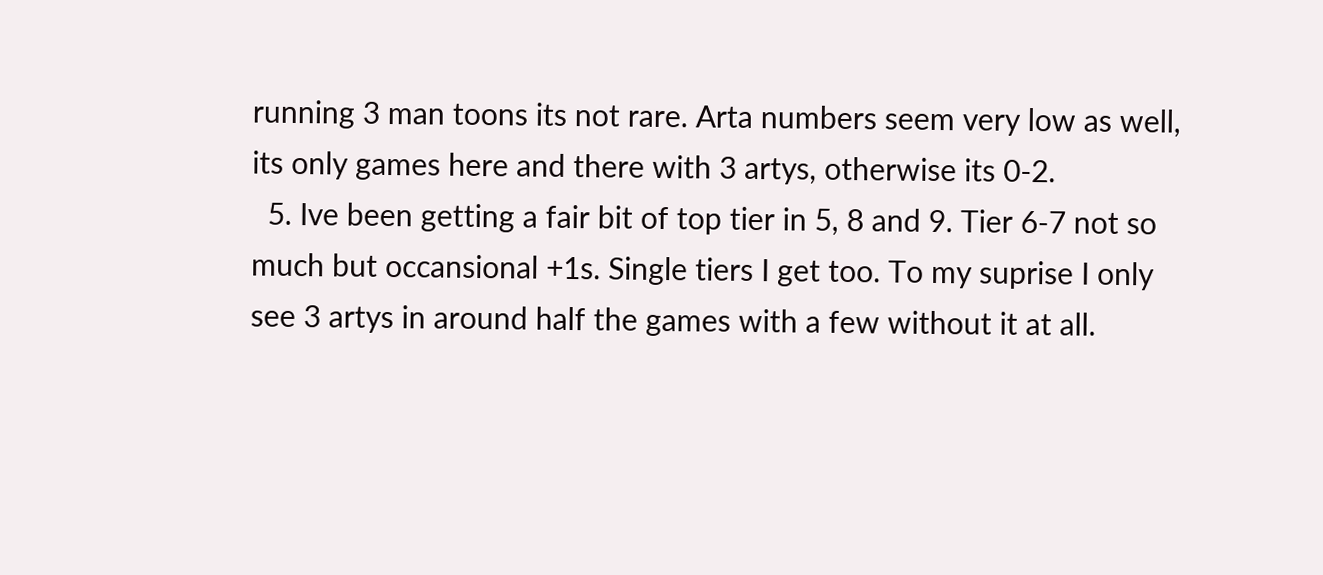running 3 man toons its not rare. Arta numbers seem very low as well, its only games here and there with 3 artys, otherwise its 0-2.
  5. Ive been getting a fair bit of top tier in 5, 8 and 9. Tier 6-7 not so much but occansional +1s. Single tiers I get too. To my suprise I only see 3 artys in around half the games with a few without it at all.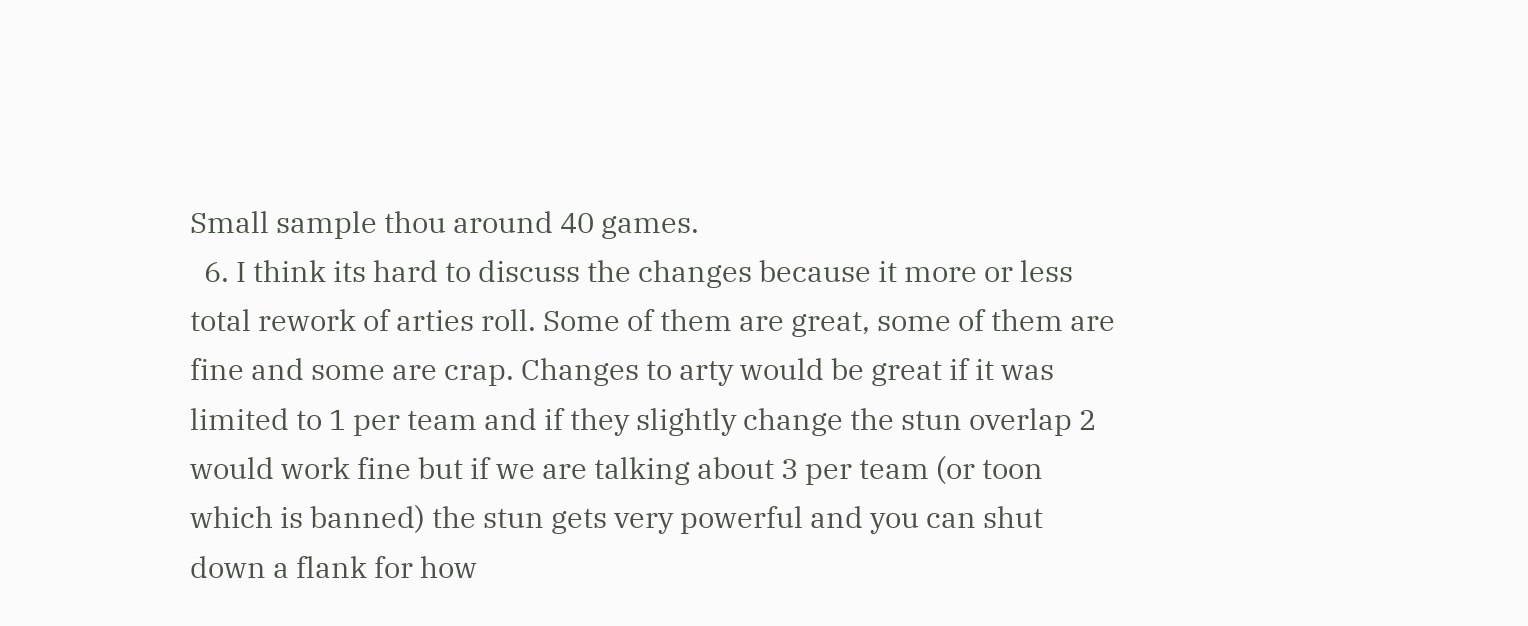Small sample thou around 40 games.
  6. I think its hard to discuss the changes because it more or less total rework of arties roll. Some of them are great, some of them are fine and some are crap. Changes to arty would be great if it was limited to 1 per team and if they slightly change the stun overlap 2 would work fine but if we are talking about 3 per team (or toon which is banned) the stun gets very powerful and you can shut down a flank for how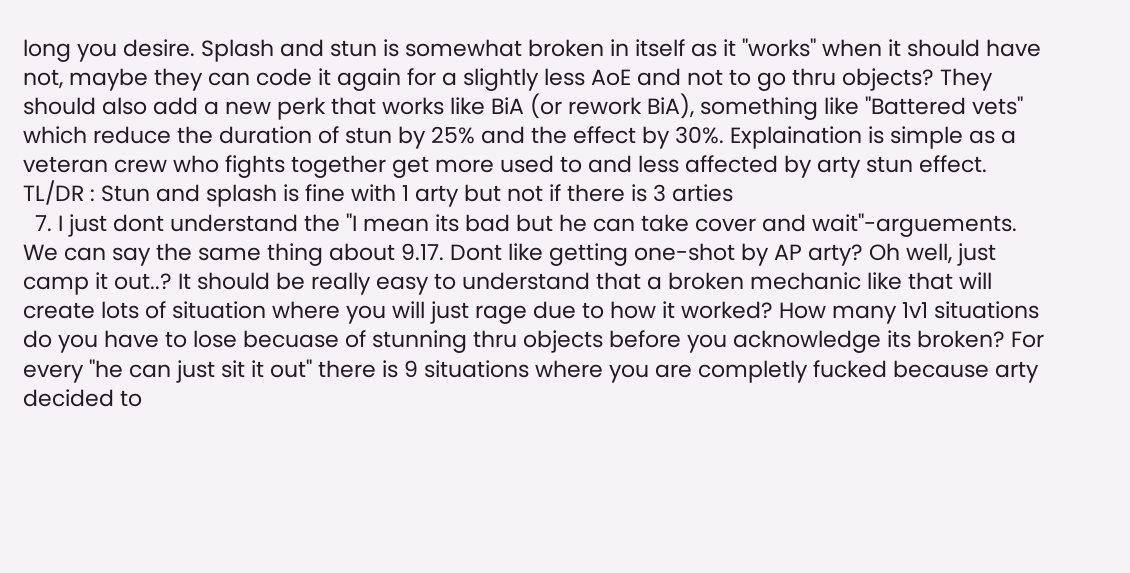long you desire. Splash and stun is somewhat broken in itself as it "works" when it should have not, maybe they can code it again for a slightly less AoE and not to go thru objects? They should also add a new perk that works like BiA (or rework BiA), something like "Battered vets" which reduce the duration of stun by 25% and the effect by 30%. Explaination is simple as a veteran crew who fights together get more used to and less affected by arty stun effect. TL/DR : Stun and splash is fine with 1 arty but not if there is 3 arties
  7. I just dont understand the "I mean its bad but he can take cover and wait"-arguements. We can say the same thing about 9.17. Dont like getting one-shot by AP arty? Oh well, just camp it out..? It should be really easy to understand that a broken mechanic like that will create lots of situation where you will just rage due to how it worked? How many 1v1 situations do you have to lose becuase of stunning thru objects before you acknowledge its broken? For every "he can just sit it out" there is 9 situations where you are completly fucked because arty decided to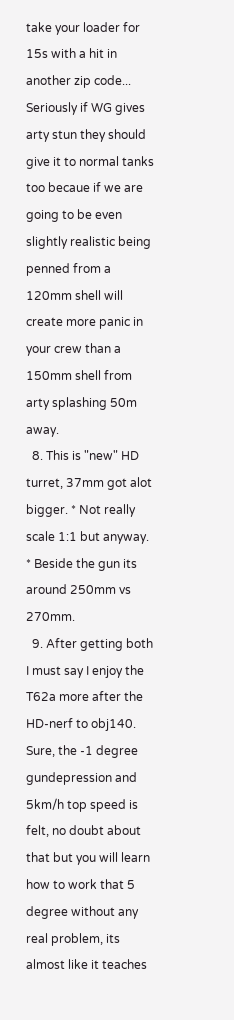take your loader for 15s with a hit in another zip code... Seriously if WG gives arty stun they should give it to normal tanks too becaue if we are going to be even slightly realistic being penned from a 120mm shell will create more panic in your crew than a 150mm shell from arty splashing 50m away.
  8. This is "new" HD turret, 37mm got alot bigger. * Not really scale 1:1 but anyway. * Beside the gun its around 250mm vs 270mm.
  9. After getting both I must say I enjoy the T62a more after the HD-nerf to obj140. Sure, the -1 degree gundepression and 5km/h top speed is felt, no doubt about that but you will learn how to work that 5 degree without any real problem, its almost like it teaches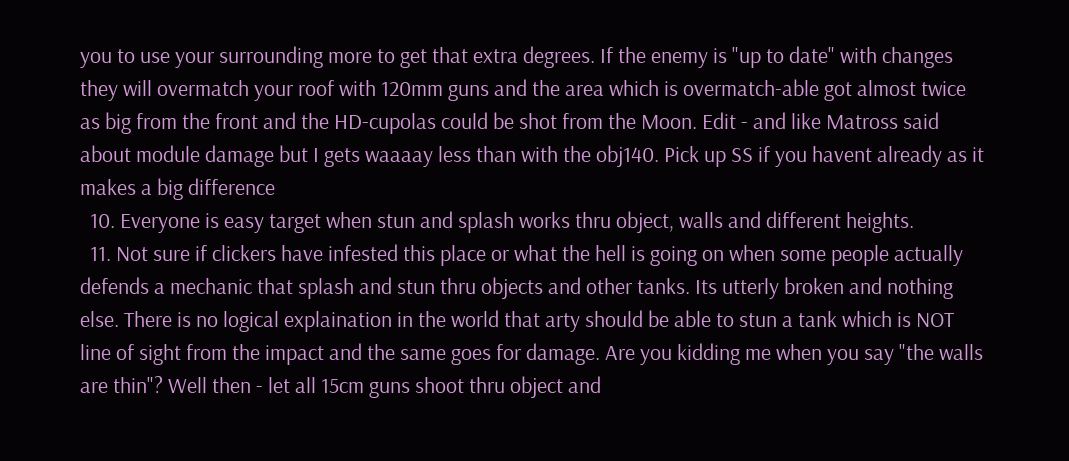you to use your surrounding more to get that extra degrees. If the enemy is "up to date" with changes they will overmatch your roof with 120mm guns and the area which is overmatch-able got almost twice as big from the front and the HD-cupolas could be shot from the Moon. Edit - and like Matross said about module damage but I gets waaaay less than with the obj140. Pick up SS if you havent already as it makes a big difference
  10. Everyone is easy target when stun and splash works thru object, walls and different heights.
  11. Not sure if clickers have infested this place or what the hell is going on when some people actually defends a mechanic that splash and stun thru objects and other tanks. Its utterly broken and nothing else. There is no logical explaination in the world that arty should be able to stun a tank which is NOT line of sight from the impact and the same goes for damage. Are you kidding me when you say "the walls are thin"? Well then - let all 15cm guns shoot thru object and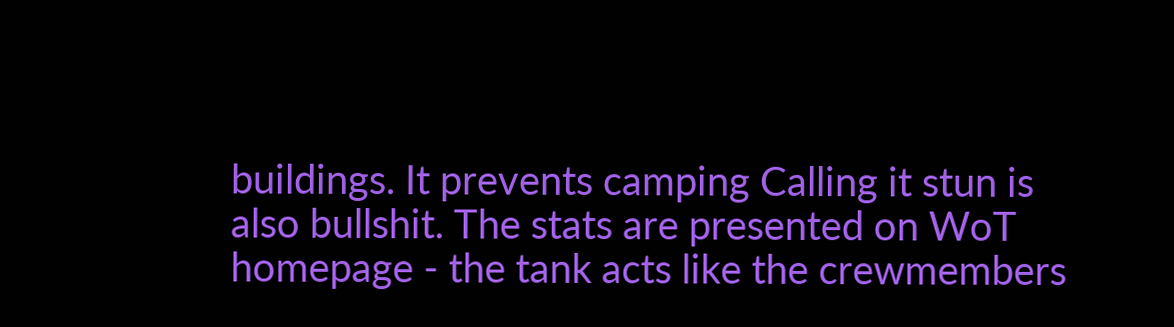buildings. It prevents camping Calling it stun is also bullshit. The stats are presented on WoT homepage - the tank acts like the crewmembers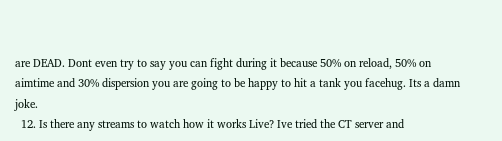are DEAD. Dont even try to say you can fight during it because 50% on reload, 50% on aimtime and 30% dispersion you are going to be happy to hit a tank you facehug. Its a damn joke.
  12. Is there any streams to watch how it works Live? Ive tried the CT server and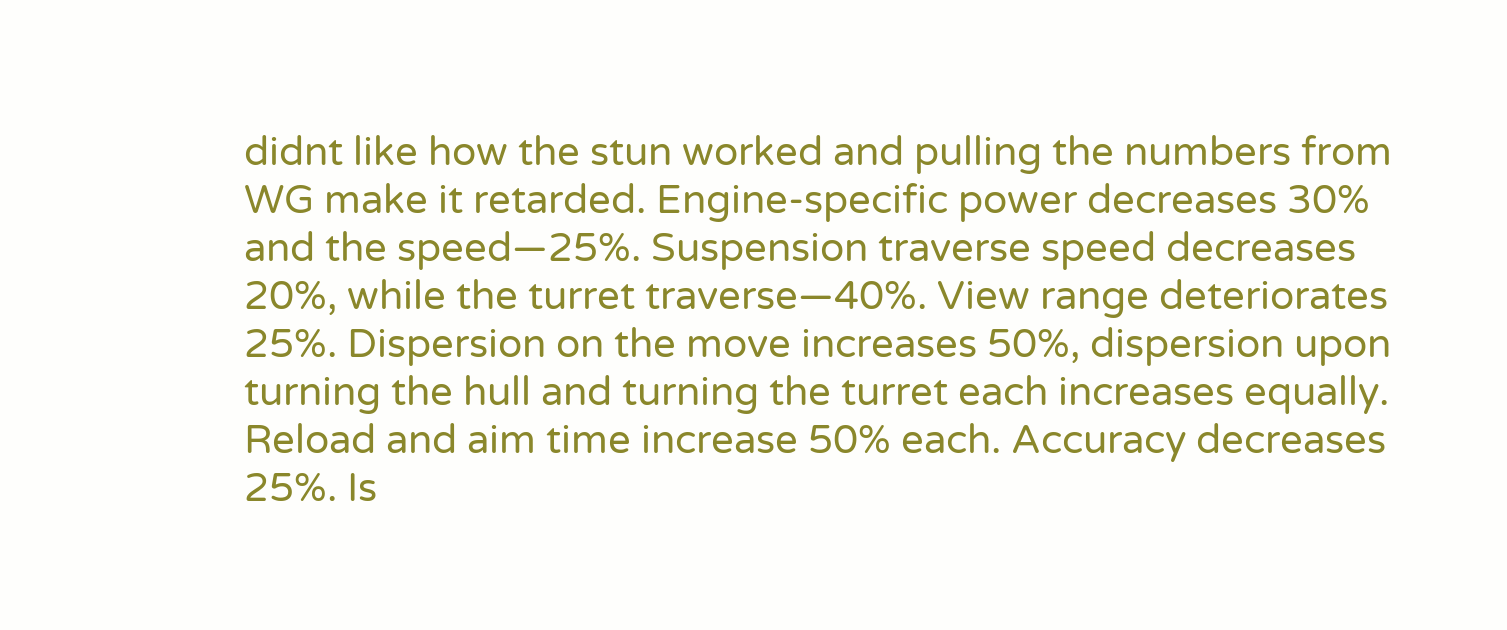didnt like how the stun worked and pulling the numbers from WG make it retarded. Engine-specific power decreases 30% and the speed—25%. Suspension traverse speed decreases 20%, while the turret traverse—40%. View range deteriorates 25%. Dispersion on the move increases 50%, dispersion upon turning the hull and turning the turret each increases equally. Reload and aim time increase 50% each. Accuracy decreases 25%. Is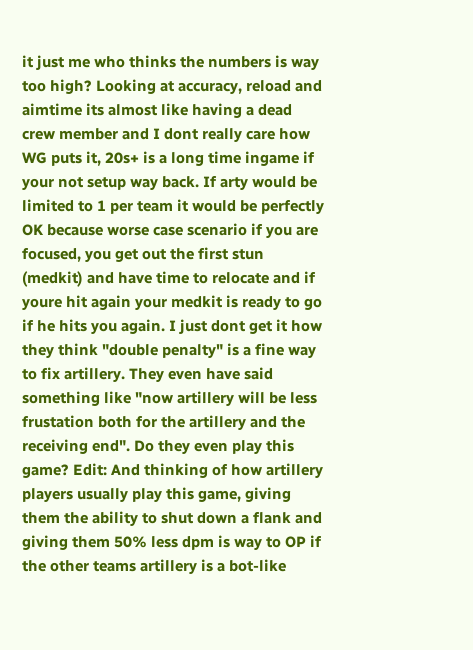it just me who thinks the numbers is way too high? Looking at accuracy, reload and aimtime its almost like having a dead crew member and I dont really care how WG puts it, 20s+ is a long time ingame if your not setup way back. If arty would be limited to 1 per team it would be perfectly OK because worse case scenario if you are focused, you get out the first stun (medkit) and have time to relocate and if youre hit again your medkit is ready to go if he hits you again. I just dont get it how they think "double penalty" is a fine way to fix artillery. They even have said something like "now artillery will be less frustation both for the artillery and the receiving end". Do they even play this game? Edit: And thinking of how artillery players usually play this game, giving them the ability to shut down a flank and giving them 50% less dpm is way to OP if the other teams artillery is a bot-like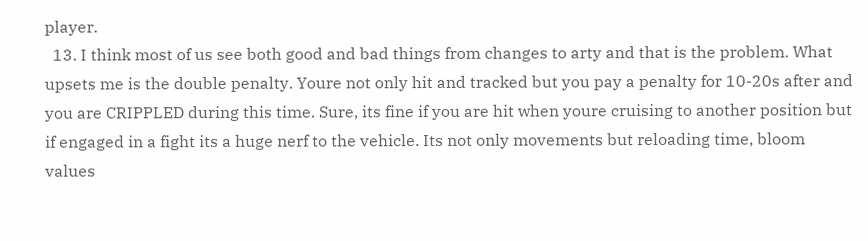player.
  13. I think most of us see both good and bad things from changes to arty and that is the problem. What upsets me is the double penalty. Youre not only hit and tracked but you pay a penalty for 10-20s after and you are CRIPPLED during this time. Sure, its fine if you are hit when youre cruising to another position but if engaged in a fight its a huge nerf to the vehicle. Its not only movements but reloading time, bloom values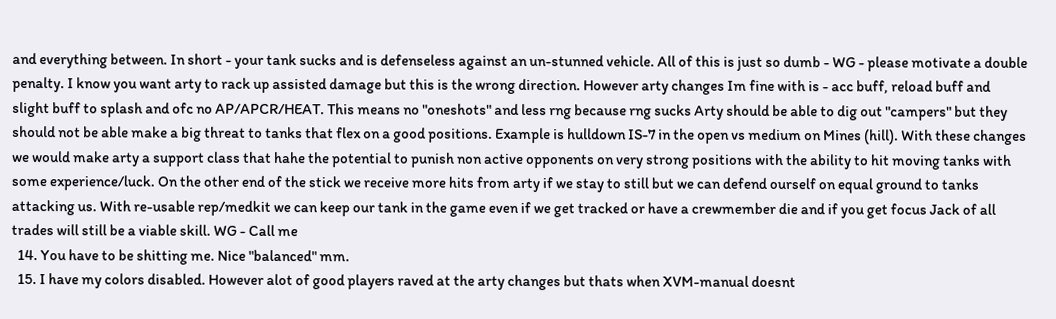and everything between. In short - your tank sucks and is defenseless against an un-stunned vehicle. All of this is just so dumb - WG - please motivate a double penalty. I know you want arty to rack up assisted damage but this is the wrong direction. However arty changes Im fine with is - acc buff, reload buff and slight buff to splash and ofc no AP/APCR/HEAT. This means no "oneshots" and less rng because rng sucks Arty should be able to dig out "campers" but they should not be able make a big threat to tanks that flex on a good positions. Example is hulldown IS-7 in the open vs medium on Mines (hill). With these changes we would make arty a support class that hahe the potential to punish non active opponents on very strong positions with the ability to hit moving tanks with some experience/luck. On the other end of the stick we receive more hits from arty if we stay to still but we can defend ourself on equal ground to tanks attacking us. With re-usable rep/medkit we can keep our tank in the game even if we get tracked or have a crewmember die and if you get focus Jack of all trades will still be a viable skill. WG - Call me
  14. You have to be shitting me. Nice "balanced" mm.
  15. I have my colors disabled. However alot of good players raved at the arty changes but thats when XVM-manual doesnt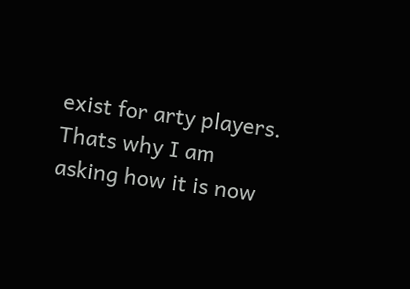exist for arty players. Thats why I am asking how it is now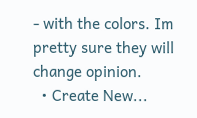- with the colors. Im pretty sure they will change opinion.
  • Create New...